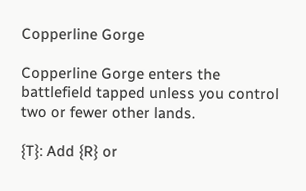Copperline Gorge

Copperline Gorge enters the battlefield tapped unless you control two or fewer other lands.

{T}: Add {R} or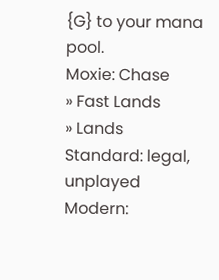{G} to your mana pool.
Moxie: Chase
» Fast Lands
» Lands
Standard: legal, unplayed
Modern: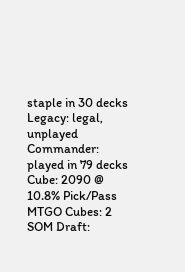staple in 30 decks
Legacy: legal, unplayed
Commander: played in 79 decks
Cube: 2090 @ 10.8% Pick/Pass
MTGO Cubes: 2
SOM Draft: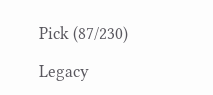Pick (87/230)

Legacy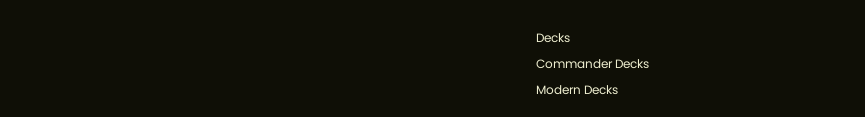Decks

Commander Decks

Modern Decks